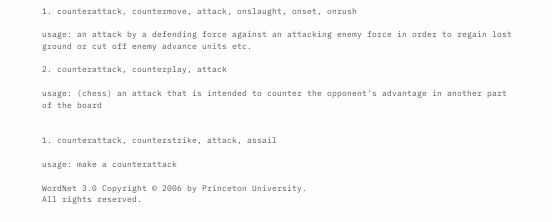1. counterattack, countermove, attack, onslaught, onset, onrush

usage: an attack by a defending force against an attacking enemy force in order to regain lost ground or cut off enemy advance units etc.

2. counterattack, counterplay, attack

usage: (chess) an attack that is intended to counter the opponent's advantage in another part of the board


1. counterattack, counterstrike, attack, assail

usage: make a counterattack

WordNet 3.0 Copyright © 2006 by Princeton University.
All rights reserved.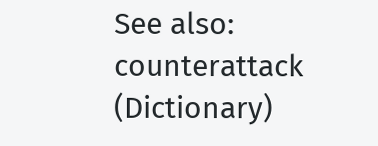See also: counterattack (Dictionary)